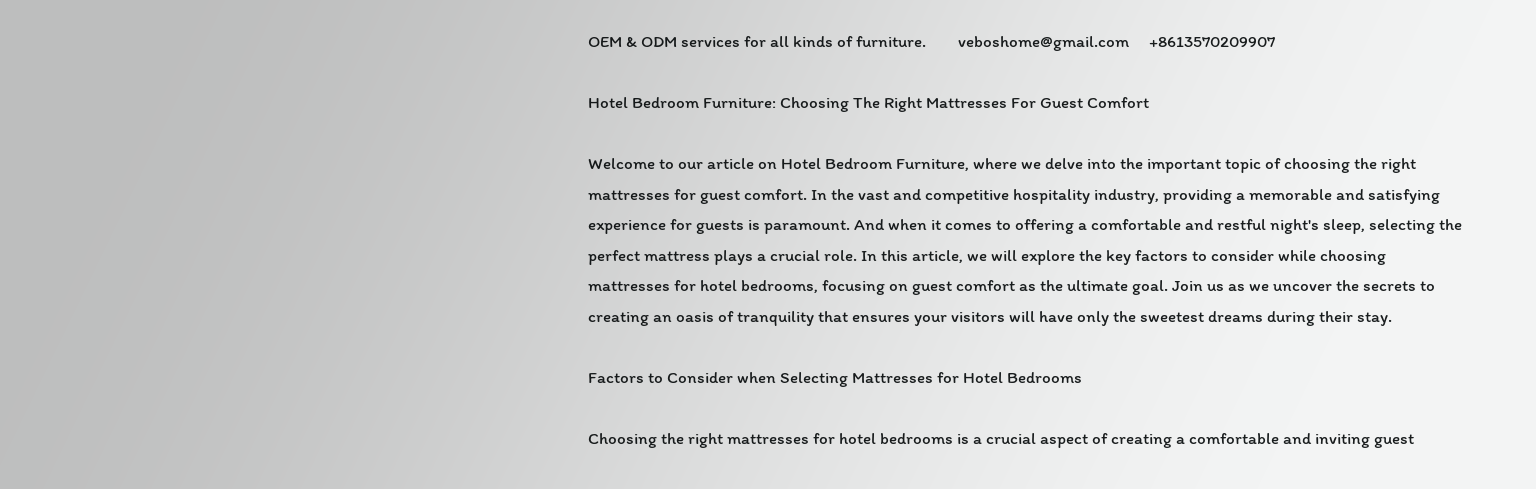OEM & ODM services for all kinds of furniture.        veboshome@gmail.com     +8613570209907

Hotel Bedroom Furniture: Choosing The Right Mattresses For Guest Comfort

Welcome to our article on Hotel Bedroom Furniture, where we delve into the important topic of choosing the right mattresses for guest comfort. In the vast and competitive hospitality industry, providing a memorable and satisfying experience for guests is paramount. And when it comes to offering a comfortable and restful night's sleep, selecting the perfect mattress plays a crucial role. In this article, we will explore the key factors to consider while choosing mattresses for hotel bedrooms, focusing on guest comfort as the ultimate goal. Join us as we uncover the secrets to creating an oasis of tranquility that ensures your visitors will have only the sweetest dreams during their stay.

Factors to Consider when Selecting Mattresses for Hotel Bedrooms

Choosing the right mattresses for hotel bedrooms is a crucial aspect of creating a comfortable and inviting guest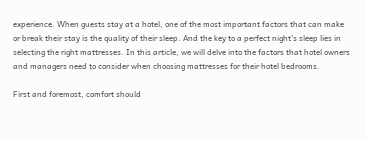experience. When guests stay at a hotel, one of the most important factors that can make or break their stay is the quality of their sleep. And the key to a perfect night's sleep lies in selecting the right mattresses. In this article, we will delve into the factors that hotel owners and managers need to consider when choosing mattresses for their hotel bedrooms.

First and foremost, comfort should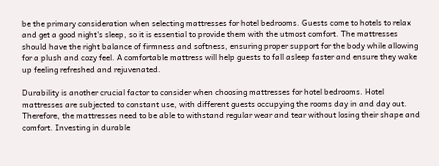be the primary consideration when selecting mattresses for hotel bedrooms. Guests come to hotels to relax and get a good night's sleep, so it is essential to provide them with the utmost comfort. The mattresses should have the right balance of firmness and softness, ensuring proper support for the body while allowing for a plush and cozy feel. A comfortable mattress will help guests to fall asleep faster and ensure they wake up feeling refreshed and rejuvenated.

Durability is another crucial factor to consider when choosing mattresses for hotel bedrooms. Hotel mattresses are subjected to constant use, with different guests occupying the rooms day in and day out. Therefore, the mattresses need to be able to withstand regular wear and tear without losing their shape and comfort. Investing in durable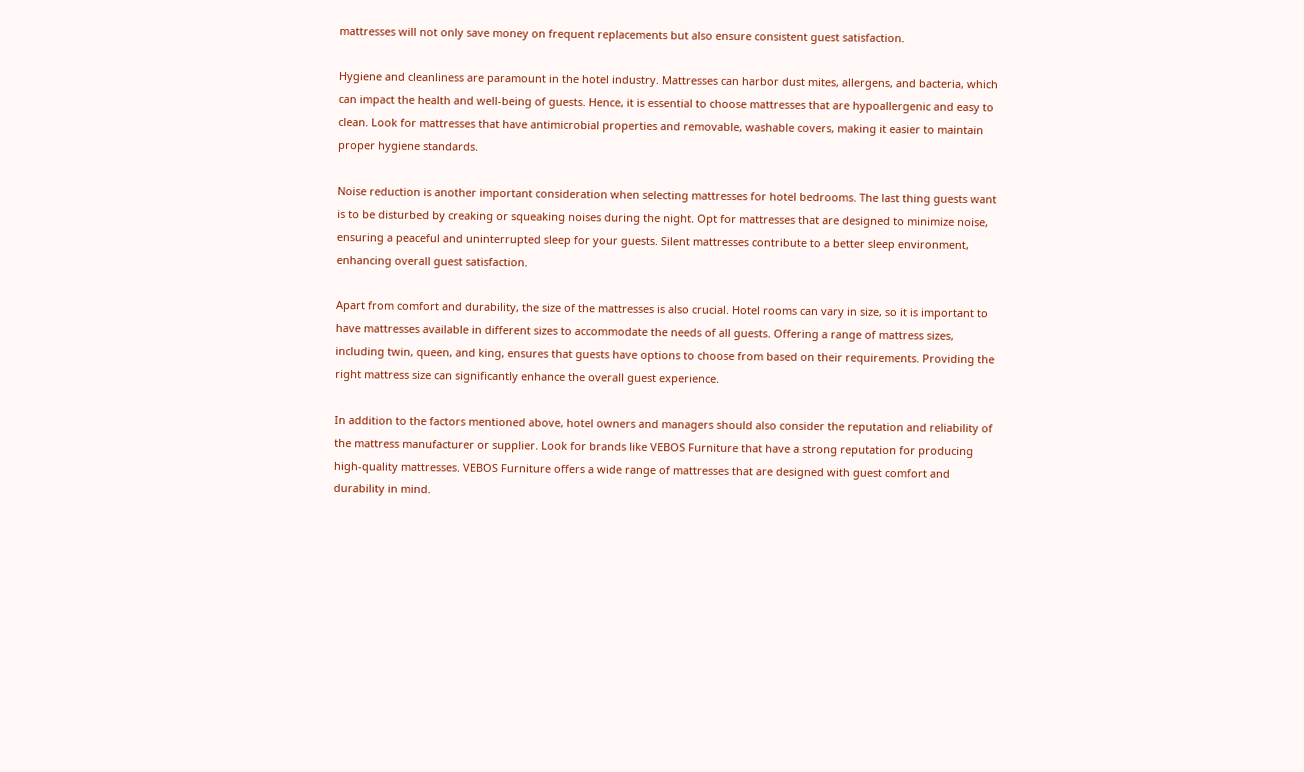mattresses will not only save money on frequent replacements but also ensure consistent guest satisfaction.

Hygiene and cleanliness are paramount in the hotel industry. Mattresses can harbor dust mites, allergens, and bacteria, which can impact the health and well-being of guests. Hence, it is essential to choose mattresses that are hypoallergenic and easy to clean. Look for mattresses that have antimicrobial properties and removable, washable covers, making it easier to maintain proper hygiene standards.

Noise reduction is another important consideration when selecting mattresses for hotel bedrooms. The last thing guests want is to be disturbed by creaking or squeaking noises during the night. Opt for mattresses that are designed to minimize noise, ensuring a peaceful and uninterrupted sleep for your guests. Silent mattresses contribute to a better sleep environment, enhancing overall guest satisfaction.

Apart from comfort and durability, the size of the mattresses is also crucial. Hotel rooms can vary in size, so it is important to have mattresses available in different sizes to accommodate the needs of all guests. Offering a range of mattress sizes, including twin, queen, and king, ensures that guests have options to choose from based on their requirements. Providing the right mattress size can significantly enhance the overall guest experience.

In addition to the factors mentioned above, hotel owners and managers should also consider the reputation and reliability of the mattress manufacturer or supplier. Look for brands like VEBOS Furniture that have a strong reputation for producing high-quality mattresses. VEBOS Furniture offers a wide range of mattresses that are designed with guest comfort and durability in mind.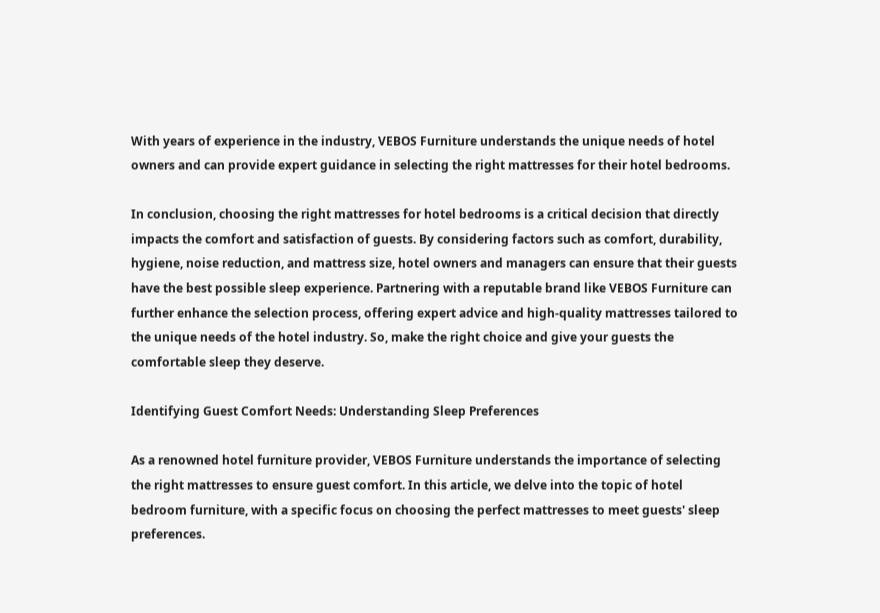With years of experience in the industry, VEBOS Furniture understands the unique needs of hotel owners and can provide expert guidance in selecting the right mattresses for their hotel bedrooms.

In conclusion, choosing the right mattresses for hotel bedrooms is a critical decision that directly impacts the comfort and satisfaction of guests. By considering factors such as comfort, durability, hygiene, noise reduction, and mattress size, hotel owners and managers can ensure that their guests have the best possible sleep experience. Partnering with a reputable brand like VEBOS Furniture can further enhance the selection process, offering expert advice and high-quality mattresses tailored to the unique needs of the hotel industry. So, make the right choice and give your guests the comfortable sleep they deserve.

Identifying Guest Comfort Needs: Understanding Sleep Preferences

As a renowned hotel furniture provider, VEBOS Furniture understands the importance of selecting the right mattresses to ensure guest comfort. In this article, we delve into the topic of hotel bedroom furniture, with a specific focus on choosing the perfect mattresses to meet guests' sleep preferences.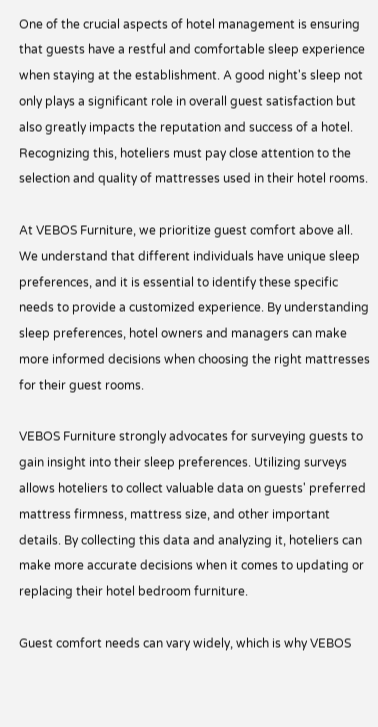One of the crucial aspects of hotel management is ensuring that guests have a restful and comfortable sleep experience when staying at the establishment. A good night's sleep not only plays a significant role in overall guest satisfaction but also greatly impacts the reputation and success of a hotel. Recognizing this, hoteliers must pay close attention to the selection and quality of mattresses used in their hotel rooms.

At VEBOS Furniture, we prioritize guest comfort above all. We understand that different individuals have unique sleep preferences, and it is essential to identify these specific needs to provide a customized experience. By understanding sleep preferences, hotel owners and managers can make more informed decisions when choosing the right mattresses for their guest rooms.

VEBOS Furniture strongly advocates for surveying guests to gain insight into their sleep preferences. Utilizing surveys allows hoteliers to collect valuable data on guests' preferred mattress firmness, mattress size, and other important details. By collecting this data and analyzing it, hoteliers can make more accurate decisions when it comes to updating or replacing their hotel bedroom furniture.

Guest comfort needs can vary widely, which is why VEBOS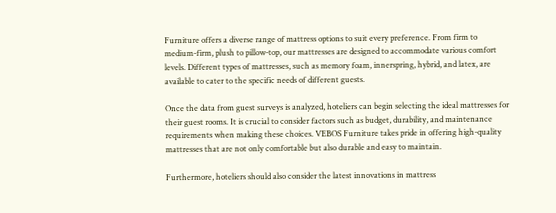Furniture offers a diverse range of mattress options to suit every preference. From firm to medium-firm, plush to pillow-top, our mattresses are designed to accommodate various comfort levels. Different types of mattresses, such as memory foam, innerspring, hybrid, and latex, are available to cater to the specific needs of different guests.

Once the data from guest surveys is analyzed, hoteliers can begin selecting the ideal mattresses for their guest rooms. It is crucial to consider factors such as budget, durability, and maintenance requirements when making these choices. VEBOS Furniture takes pride in offering high-quality mattresses that are not only comfortable but also durable and easy to maintain.

Furthermore, hoteliers should also consider the latest innovations in mattress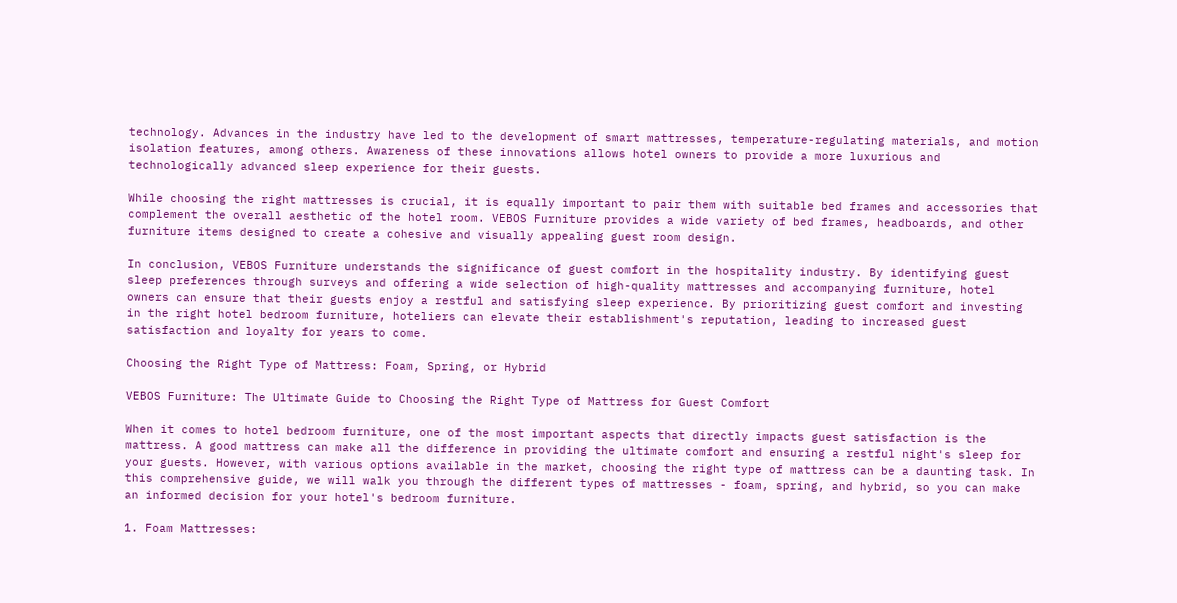technology. Advances in the industry have led to the development of smart mattresses, temperature-regulating materials, and motion isolation features, among others. Awareness of these innovations allows hotel owners to provide a more luxurious and technologically advanced sleep experience for their guests.

While choosing the right mattresses is crucial, it is equally important to pair them with suitable bed frames and accessories that complement the overall aesthetic of the hotel room. VEBOS Furniture provides a wide variety of bed frames, headboards, and other furniture items designed to create a cohesive and visually appealing guest room design.

In conclusion, VEBOS Furniture understands the significance of guest comfort in the hospitality industry. By identifying guest sleep preferences through surveys and offering a wide selection of high-quality mattresses and accompanying furniture, hotel owners can ensure that their guests enjoy a restful and satisfying sleep experience. By prioritizing guest comfort and investing in the right hotel bedroom furniture, hoteliers can elevate their establishment's reputation, leading to increased guest satisfaction and loyalty for years to come.

Choosing the Right Type of Mattress: Foam, Spring, or Hybrid

VEBOS Furniture: The Ultimate Guide to Choosing the Right Type of Mattress for Guest Comfort

When it comes to hotel bedroom furniture, one of the most important aspects that directly impacts guest satisfaction is the mattress. A good mattress can make all the difference in providing the ultimate comfort and ensuring a restful night's sleep for your guests. However, with various options available in the market, choosing the right type of mattress can be a daunting task. In this comprehensive guide, we will walk you through the different types of mattresses - foam, spring, and hybrid, so you can make an informed decision for your hotel's bedroom furniture.

1. Foam Mattresses: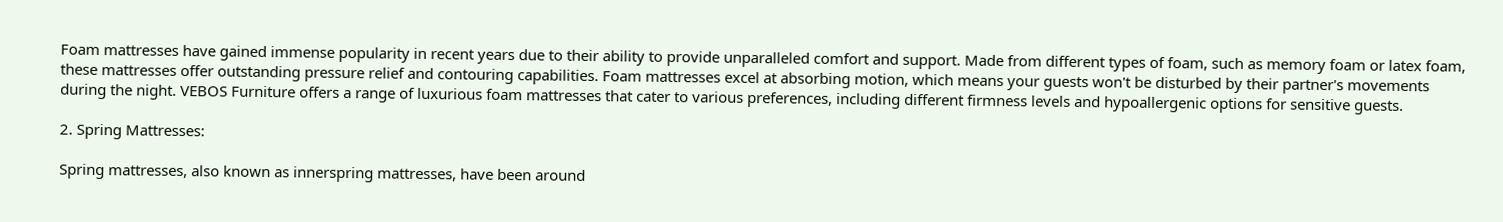Foam mattresses have gained immense popularity in recent years due to their ability to provide unparalleled comfort and support. Made from different types of foam, such as memory foam or latex foam, these mattresses offer outstanding pressure relief and contouring capabilities. Foam mattresses excel at absorbing motion, which means your guests won't be disturbed by their partner's movements during the night. VEBOS Furniture offers a range of luxurious foam mattresses that cater to various preferences, including different firmness levels and hypoallergenic options for sensitive guests.

2. Spring Mattresses:

Spring mattresses, also known as innerspring mattresses, have been around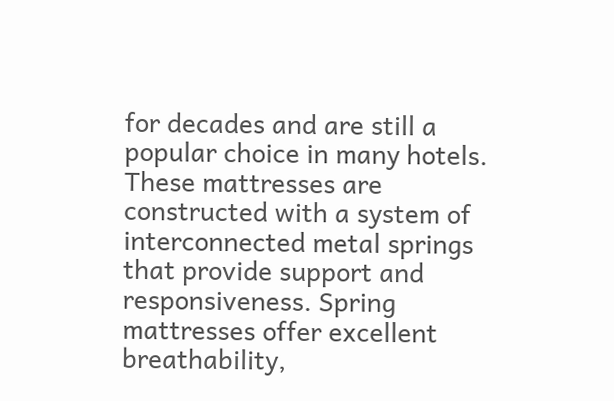for decades and are still a popular choice in many hotels. These mattresses are constructed with a system of interconnected metal springs that provide support and responsiveness. Spring mattresses offer excellent breathability,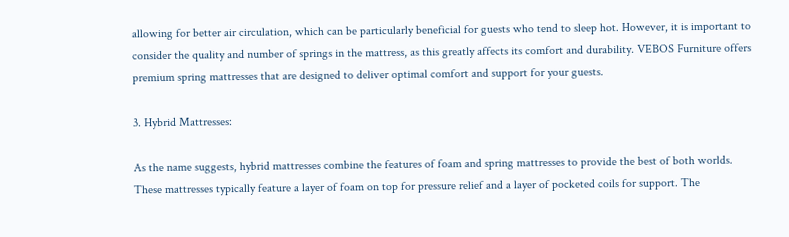allowing for better air circulation, which can be particularly beneficial for guests who tend to sleep hot. However, it is important to consider the quality and number of springs in the mattress, as this greatly affects its comfort and durability. VEBOS Furniture offers premium spring mattresses that are designed to deliver optimal comfort and support for your guests.

3. Hybrid Mattresses:

As the name suggests, hybrid mattresses combine the features of foam and spring mattresses to provide the best of both worlds. These mattresses typically feature a layer of foam on top for pressure relief and a layer of pocketed coils for support. The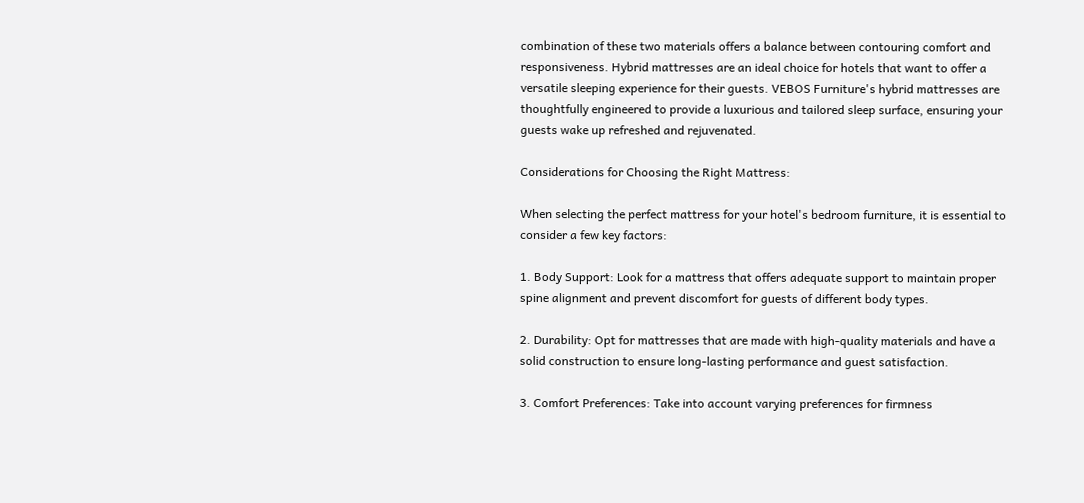combination of these two materials offers a balance between contouring comfort and responsiveness. Hybrid mattresses are an ideal choice for hotels that want to offer a versatile sleeping experience for their guests. VEBOS Furniture's hybrid mattresses are thoughtfully engineered to provide a luxurious and tailored sleep surface, ensuring your guests wake up refreshed and rejuvenated.

Considerations for Choosing the Right Mattress:

When selecting the perfect mattress for your hotel's bedroom furniture, it is essential to consider a few key factors:

1. Body Support: Look for a mattress that offers adequate support to maintain proper spine alignment and prevent discomfort for guests of different body types.

2. Durability: Opt for mattresses that are made with high-quality materials and have a solid construction to ensure long-lasting performance and guest satisfaction.

3. Comfort Preferences: Take into account varying preferences for firmness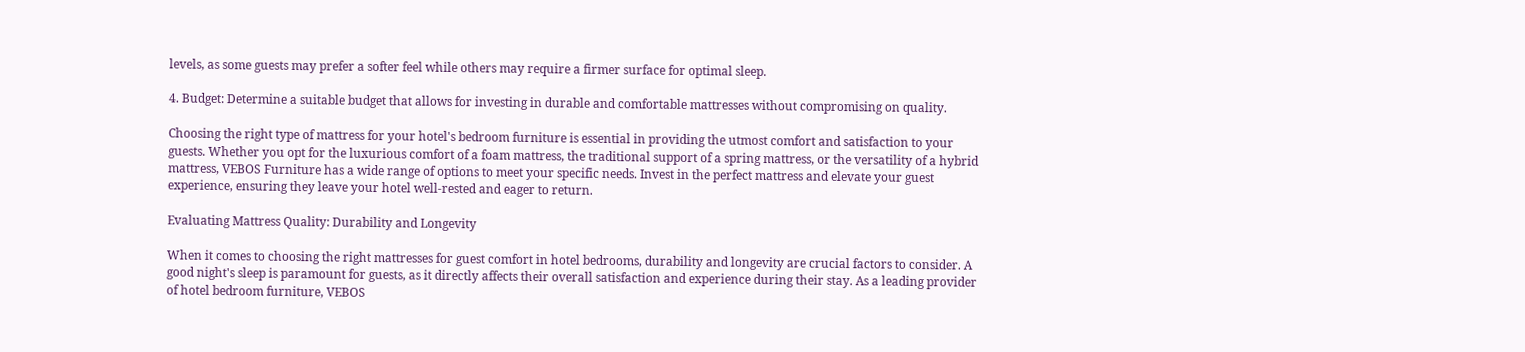levels, as some guests may prefer a softer feel while others may require a firmer surface for optimal sleep.

4. Budget: Determine a suitable budget that allows for investing in durable and comfortable mattresses without compromising on quality.

Choosing the right type of mattress for your hotel's bedroom furniture is essential in providing the utmost comfort and satisfaction to your guests. Whether you opt for the luxurious comfort of a foam mattress, the traditional support of a spring mattress, or the versatility of a hybrid mattress, VEBOS Furniture has a wide range of options to meet your specific needs. Invest in the perfect mattress and elevate your guest experience, ensuring they leave your hotel well-rested and eager to return.

Evaluating Mattress Quality: Durability and Longevity

When it comes to choosing the right mattresses for guest comfort in hotel bedrooms, durability and longevity are crucial factors to consider. A good night's sleep is paramount for guests, as it directly affects their overall satisfaction and experience during their stay. As a leading provider of hotel bedroom furniture, VEBOS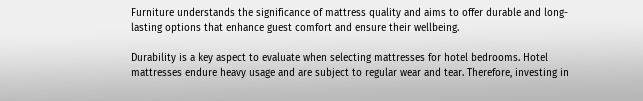Furniture understands the significance of mattress quality and aims to offer durable and long-lasting options that enhance guest comfort and ensure their wellbeing.

Durability is a key aspect to evaluate when selecting mattresses for hotel bedrooms. Hotel mattresses endure heavy usage and are subject to regular wear and tear. Therefore, investing in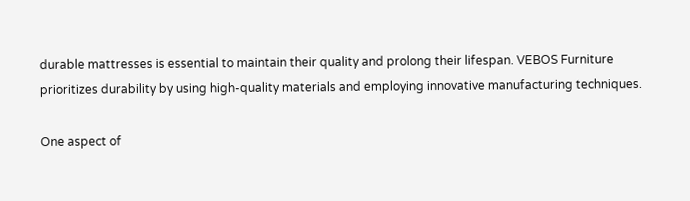durable mattresses is essential to maintain their quality and prolong their lifespan. VEBOS Furniture prioritizes durability by using high-quality materials and employing innovative manufacturing techniques.

One aspect of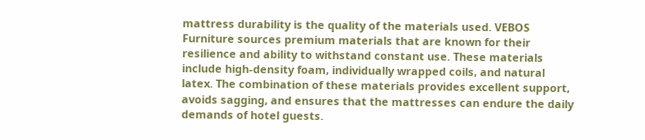mattress durability is the quality of the materials used. VEBOS Furniture sources premium materials that are known for their resilience and ability to withstand constant use. These materials include high-density foam, individually wrapped coils, and natural latex. The combination of these materials provides excellent support, avoids sagging, and ensures that the mattresses can endure the daily demands of hotel guests.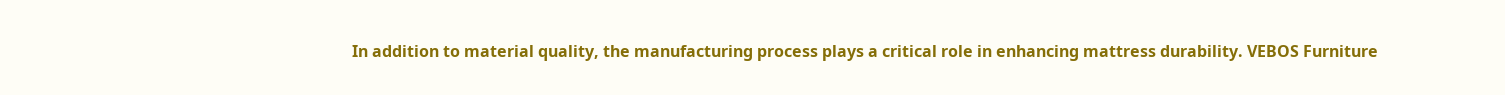In addition to material quality, the manufacturing process plays a critical role in enhancing mattress durability. VEBOS Furniture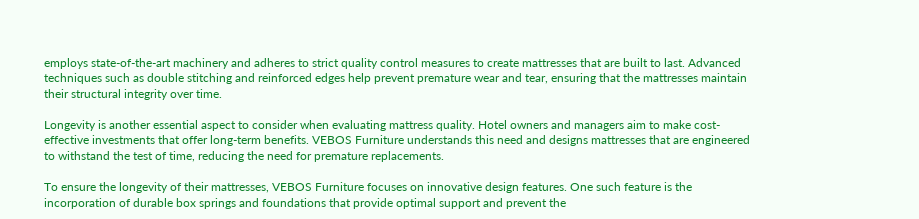employs state-of-the-art machinery and adheres to strict quality control measures to create mattresses that are built to last. Advanced techniques such as double stitching and reinforced edges help prevent premature wear and tear, ensuring that the mattresses maintain their structural integrity over time.

Longevity is another essential aspect to consider when evaluating mattress quality. Hotel owners and managers aim to make cost-effective investments that offer long-term benefits. VEBOS Furniture understands this need and designs mattresses that are engineered to withstand the test of time, reducing the need for premature replacements.

To ensure the longevity of their mattresses, VEBOS Furniture focuses on innovative design features. One such feature is the incorporation of durable box springs and foundations that provide optimal support and prevent the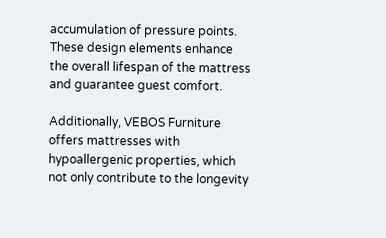accumulation of pressure points. These design elements enhance the overall lifespan of the mattress and guarantee guest comfort.

Additionally, VEBOS Furniture offers mattresses with hypoallergenic properties, which not only contribute to the longevity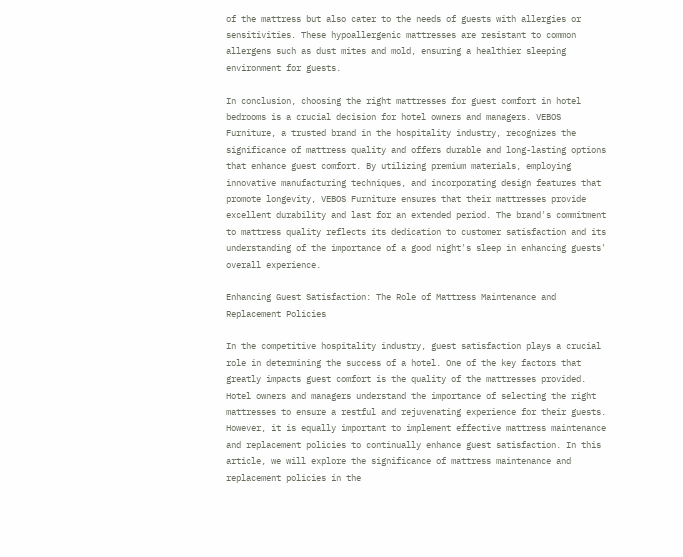of the mattress but also cater to the needs of guests with allergies or sensitivities. These hypoallergenic mattresses are resistant to common allergens such as dust mites and mold, ensuring a healthier sleeping environment for guests.

In conclusion, choosing the right mattresses for guest comfort in hotel bedrooms is a crucial decision for hotel owners and managers. VEBOS Furniture, a trusted brand in the hospitality industry, recognizes the significance of mattress quality and offers durable and long-lasting options that enhance guest comfort. By utilizing premium materials, employing innovative manufacturing techniques, and incorporating design features that promote longevity, VEBOS Furniture ensures that their mattresses provide excellent durability and last for an extended period. The brand's commitment to mattress quality reflects its dedication to customer satisfaction and its understanding of the importance of a good night's sleep in enhancing guests' overall experience.

Enhancing Guest Satisfaction: The Role of Mattress Maintenance and Replacement Policies

In the competitive hospitality industry, guest satisfaction plays a crucial role in determining the success of a hotel. One of the key factors that greatly impacts guest comfort is the quality of the mattresses provided. Hotel owners and managers understand the importance of selecting the right mattresses to ensure a restful and rejuvenating experience for their guests. However, it is equally important to implement effective mattress maintenance and replacement policies to continually enhance guest satisfaction. In this article, we will explore the significance of mattress maintenance and replacement policies in the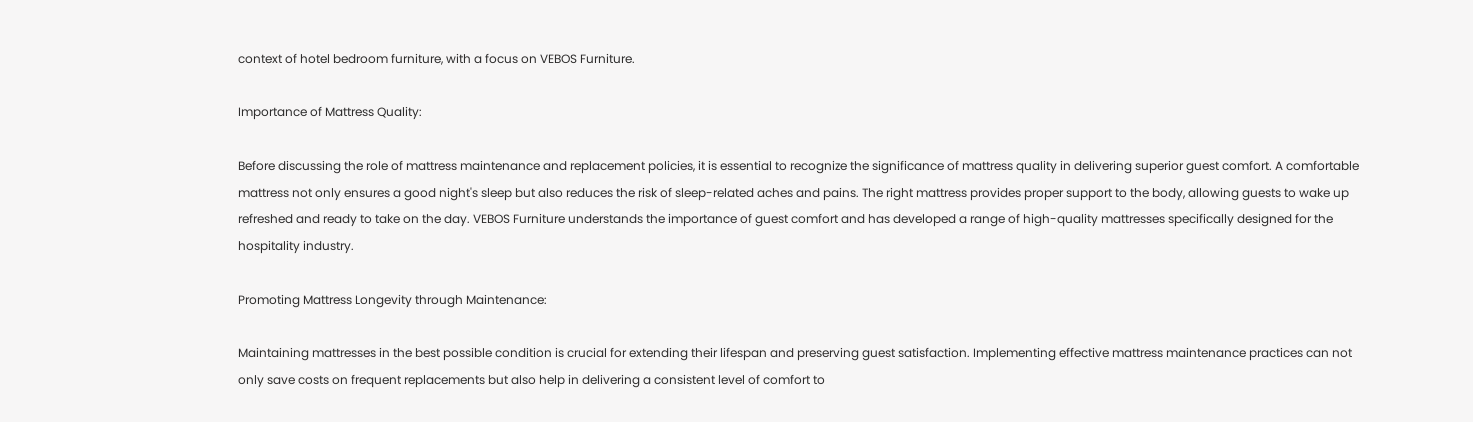context of hotel bedroom furniture, with a focus on VEBOS Furniture.

Importance of Mattress Quality:

Before discussing the role of mattress maintenance and replacement policies, it is essential to recognize the significance of mattress quality in delivering superior guest comfort. A comfortable mattress not only ensures a good night's sleep but also reduces the risk of sleep-related aches and pains. The right mattress provides proper support to the body, allowing guests to wake up refreshed and ready to take on the day. VEBOS Furniture understands the importance of guest comfort and has developed a range of high-quality mattresses specifically designed for the hospitality industry.

Promoting Mattress Longevity through Maintenance:

Maintaining mattresses in the best possible condition is crucial for extending their lifespan and preserving guest satisfaction. Implementing effective mattress maintenance practices can not only save costs on frequent replacements but also help in delivering a consistent level of comfort to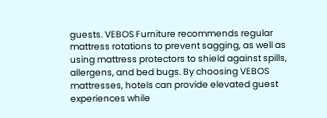guests. VEBOS Furniture recommends regular mattress rotations to prevent sagging, as well as using mattress protectors to shield against spills, allergens, and bed bugs. By choosing VEBOS mattresses, hotels can provide elevated guest experiences while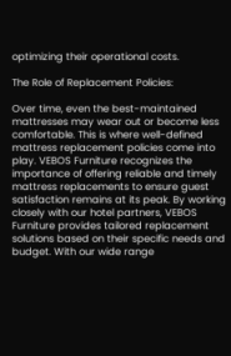optimizing their operational costs.

The Role of Replacement Policies:

Over time, even the best-maintained mattresses may wear out or become less comfortable. This is where well-defined mattress replacement policies come into play. VEBOS Furniture recognizes the importance of offering reliable and timely mattress replacements to ensure guest satisfaction remains at its peak. By working closely with our hotel partners, VEBOS Furniture provides tailored replacement solutions based on their specific needs and budget. With our wide range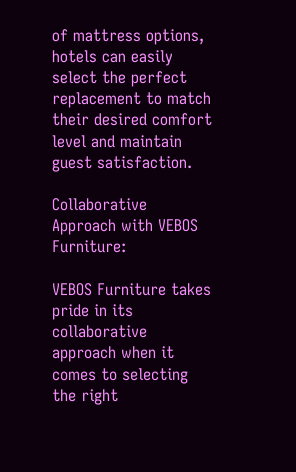of mattress options, hotels can easily select the perfect replacement to match their desired comfort level and maintain guest satisfaction.

Collaborative Approach with VEBOS Furniture:

VEBOS Furniture takes pride in its collaborative approach when it comes to selecting the right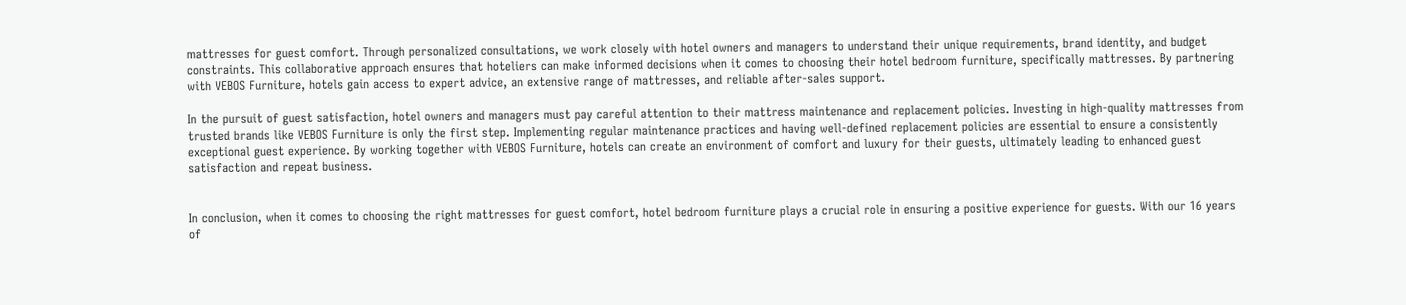mattresses for guest comfort. Through personalized consultations, we work closely with hotel owners and managers to understand their unique requirements, brand identity, and budget constraints. This collaborative approach ensures that hoteliers can make informed decisions when it comes to choosing their hotel bedroom furniture, specifically mattresses. By partnering with VEBOS Furniture, hotels gain access to expert advice, an extensive range of mattresses, and reliable after-sales support.

In the pursuit of guest satisfaction, hotel owners and managers must pay careful attention to their mattress maintenance and replacement policies. Investing in high-quality mattresses from trusted brands like VEBOS Furniture is only the first step. Implementing regular maintenance practices and having well-defined replacement policies are essential to ensure a consistently exceptional guest experience. By working together with VEBOS Furniture, hotels can create an environment of comfort and luxury for their guests, ultimately leading to enhanced guest satisfaction and repeat business.


In conclusion, when it comes to choosing the right mattresses for guest comfort, hotel bedroom furniture plays a crucial role in ensuring a positive experience for guests. With our 16 years of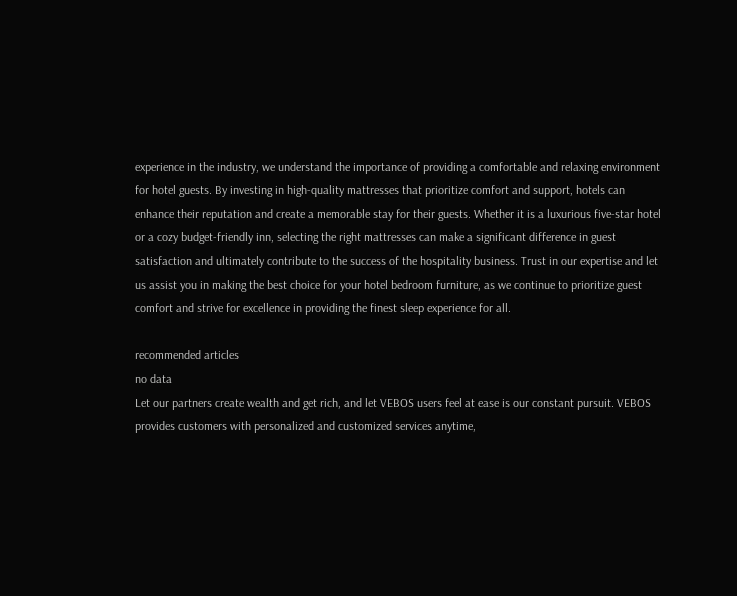experience in the industry, we understand the importance of providing a comfortable and relaxing environment for hotel guests. By investing in high-quality mattresses that prioritize comfort and support, hotels can enhance their reputation and create a memorable stay for their guests. Whether it is a luxurious five-star hotel or a cozy budget-friendly inn, selecting the right mattresses can make a significant difference in guest satisfaction and ultimately contribute to the success of the hospitality business. Trust in our expertise and let us assist you in making the best choice for your hotel bedroom furniture, as we continue to prioritize guest comfort and strive for excellence in providing the finest sleep experience for all.

recommended articles
no data
Let our partners create wealth and get rich, and let VEBOS users feel at ease is our constant pursuit. VEBOS provides customers with personalized and customized services anytime,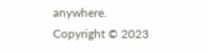anywhere.
Copyright © 2023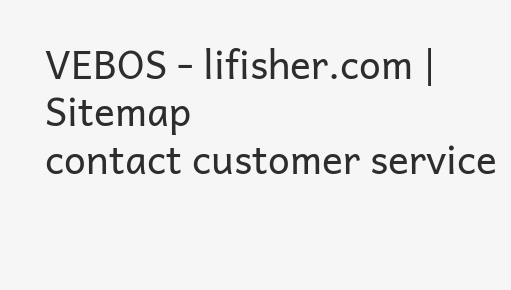VEBOS - lifisher.com | Sitemap
contact customer service